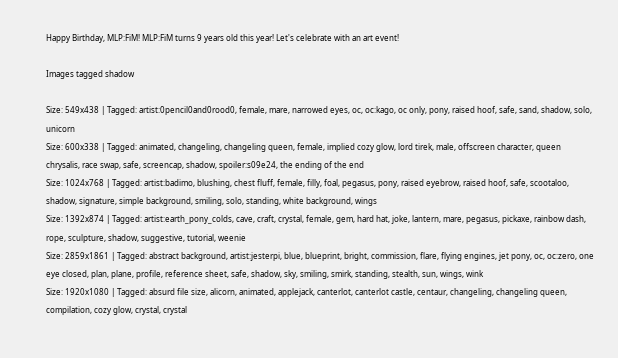Happy Birthday, MLP:FiM! MLP:FiM turns 9 years old this year! Let's celebrate with an art event!

Images tagged shadow

Size: 549x438 | Tagged: artist:0pencil0and0rood0, female, mare, narrowed eyes, oc, oc:kago, oc only, pony, raised hoof, safe, sand, shadow, solo, unicorn
Size: 600x338 | Tagged: animated, changeling, changeling queen, female, implied cozy glow, lord tirek, male, offscreen character, queen chrysalis, race swap, safe, screencap, shadow, spoiler:s09e24, the ending of the end
Size: 1024x768 | Tagged: artist:badimo, blushing, chest fluff, female, filly, foal, pegasus, pony, raised eyebrow, raised hoof, safe, scootaloo, shadow, signature, simple background, smiling, solo, standing, white background, wings
Size: 1392x874 | Tagged: artist:earth_pony_colds, cave, craft, crystal, female, gem, hard hat, joke, lantern, mare, pegasus, pickaxe, rainbow dash, rope, sculpture, shadow, suggestive, tutorial, weenie
Size: 2859x1861 | Tagged: abstract background, artist:jesterpi, blue, blueprint, bright, commission, flare, flying engines, jet pony, oc, oc:zero, one eye closed, plan, plane, profile, reference sheet, safe, shadow, sky, smiling, smirk, standing, stealth, sun, wings, wink
Size: 1920x1080 | Tagged: absurd file size, alicorn, animated, applejack, canterlot, canterlot castle, centaur, changeling, changeling queen, compilation, cozy glow, crystal, crystal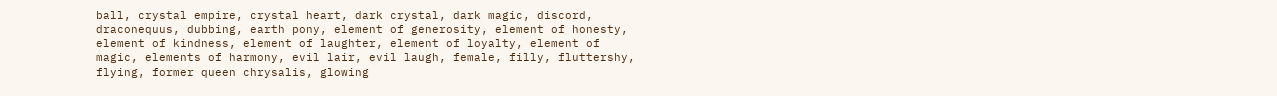ball, crystal empire, crystal heart, dark crystal, dark magic, discord, draconequus, dubbing, earth pony, element of generosity, element of honesty, element of kindness, element of laughter, element of loyalty, element of magic, elements of harmony, evil lair, evil laugh, female, filly, fluttershy, flying, former queen chrysalis, glowing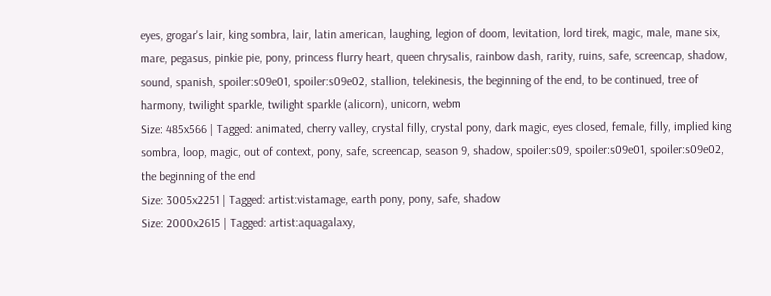eyes, grogar's lair, king sombra, lair, latin american, laughing, legion of doom, levitation, lord tirek, magic, male, mane six, mare, pegasus, pinkie pie, pony, princess flurry heart, queen chrysalis, rainbow dash, rarity, ruins, safe, screencap, shadow, sound, spanish, spoiler:s09e01, spoiler:s09e02, stallion, telekinesis, the beginning of the end, to be continued, tree of harmony, twilight sparkle, twilight sparkle (alicorn), unicorn, webm
Size: 485x566 | Tagged: animated, cherry valley, crystal filly, crystal pony, dark magic, eyes closed, female, filly, implied king sombra, loop, magic, out of context, pony, safe, screencap, season 9, shadow, spoiler:s09, spoiler:s09e01, spoiler:s09e02, the beginning of the end
Size: 3005x2251 | Tagged: artist:vistamage, earth pony, pony, safe, shadow
Size: 2000x2615 | Tagged: artist:aquagalaxy,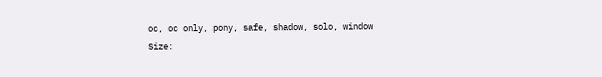oc, oc only, pony, safe, shadow, solo, window
Size: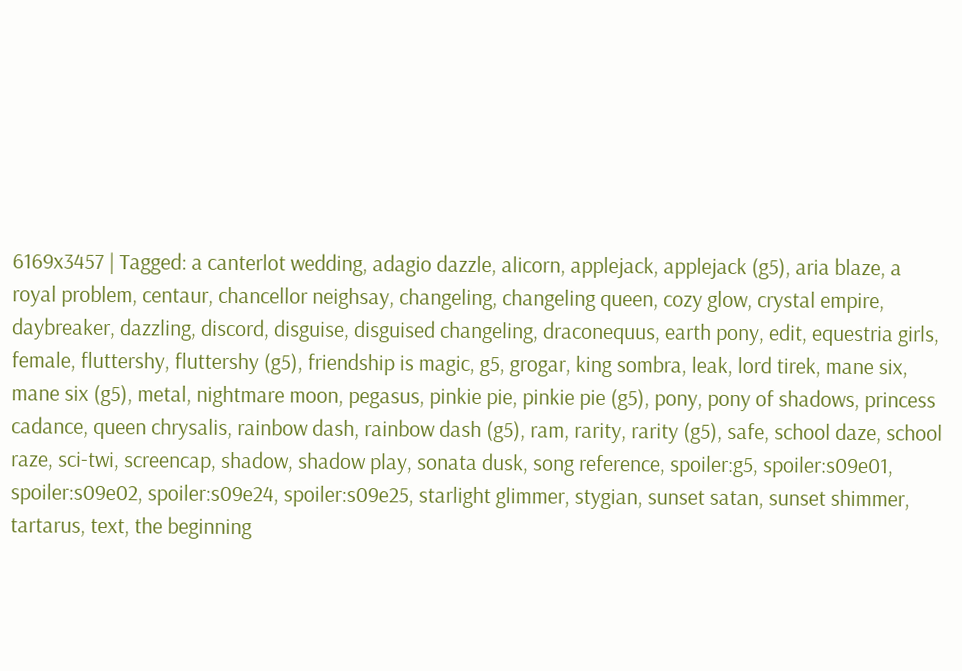6169x3457 | Tagged: a canterlot wedding, adagio dazzle, alicorn, applejack, applejack (g5), aria blaze, a royal problem, centaur, chancellor neighsay, changeling, changeling queen, cozy glow, crystal empire, daybreaker, dazzling, discord, disguise, disguised changeling, draconequus, earth pony, edit, equestria girls, female, fluttershy, fluttershy (g5), friendship is magic, g5, grogar, king sombra, leak, lord tirek, mane six, mane six (g5), metal, nightmare moon, pegasus, pinkie pie, pinkie pie (g5), pony, pony of shadows, princess cadance, queen chrysalis, rainbow dash, rainbow dash (g5), ram, rarity, rarity (g5), safe, school daze, school raze, sci-twi, screencap, shadow, shadow play, sonata dusk, song reference, spoiler:g5, spoiler:s09e01, spoiler:s09e02, spoiler:s09e24, spoiler:s09e25, starlight glimmer, stygian, sunset satan, sunset shimmer, tartarus, text, the beginning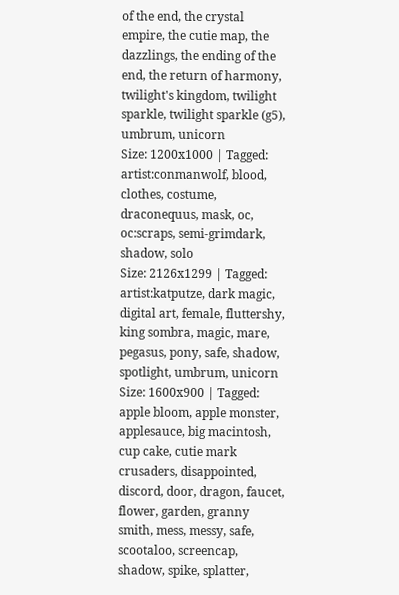of the end, the crystal empire, the cutie map, the dazzlings, the ending of the end, the return of harmony, twilight's kingdom, twilight sparkle, twilight sparkle (g5), umbrum, unicorn
Size: 1200x1000 | Tagged: artist:conmanwolf, blood, clothes, costume, draconequus, mask, oc, oc:scraps, semi-grimdark, shadow, solo
Size: 2126x1299 | Tagged: artist:katputze, dark magic, digital art, female, fluttershy, king sombra, magic, mare, pegasus, pony, safe, shadow, spotlight, umbrum, unicorn
Size: 1600x900 | Tagged: apple bloom, apple monster, applesauce, big macintosh, cup cake, cutie mark crusaders, disappointed, discord, door, dragon, faucet, flower, garden, granny smith, mess, messy, safe, scootaloo, screencap, shadow, spike, splatter,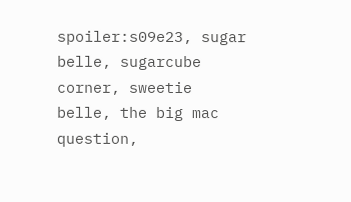spoiler:s09e23, sugar belle, sugarcube corner, sweetie belle, the big mac question,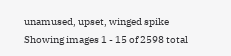unamused, upset, winged spike
Showing images 1 - 15 of 2598 total